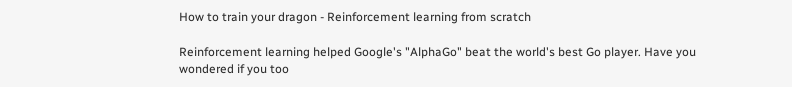How to train your dragon - Reinforcement learning from scratch

Reinforcement learning helped Google's "AlphaGo" beat the world's best Go player. Have you wondered if you too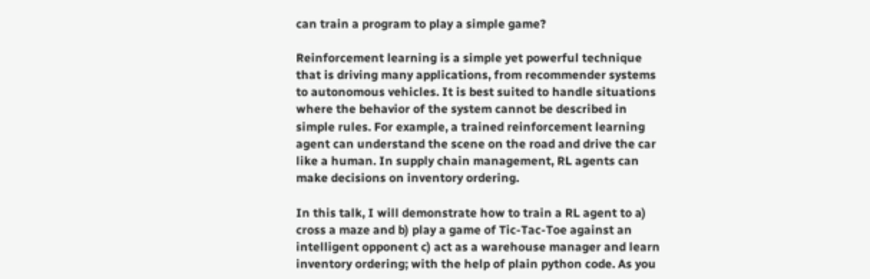can train a program to play a simple game?

Reinforcement learning is a simple yet powerful technique that is driving many applications, from recommender systems to autonomous vehicles. It is best suited to handle situations where the behavior of the system cannot be described in simple rules. For example, a trained reinforcement learning agent can understand the scene on the road and drive the car like a human. In supply chain management, RL agents can make decisions on inventory ordering.

In this talk, I will demonstrate how to train a RL agent to a) cross a maze and b) play a game of Tic-Tac-Toe against an intelligent opponent c) act as a warehouse manager and learn inventory ordering; with the help of plain python code. As you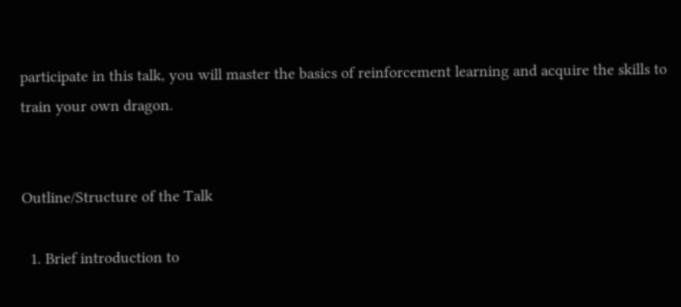participate in this talk, you will master the basics of reinforcement learning and acquire the skills to train your own dragon.


Outline/Structure of the Talk

  1. Brief introduction to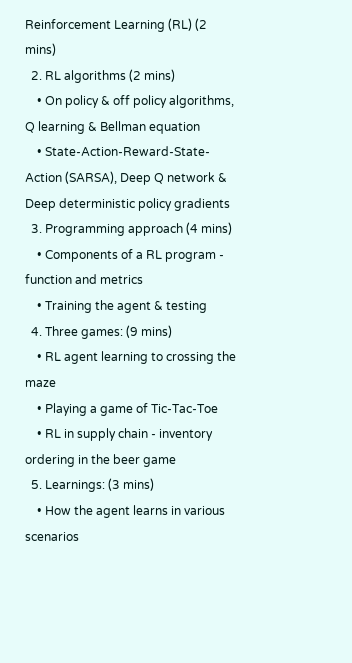Reinforcement Learning (RL) (2 mins)
  2. RL algorithms (2 mins)
    • On policy & off policy algorithms, Q learning & Bellman equation
    • State-Action-Reward-State-Action (SARSA), Deep Q network & Deep deterministic policy gradients
  3. Programming approach (4 mins)
    • Components of a RL program - function and metrics
    • Training the agent & testing
  4. Three games: (9 mins)
    • RL agent learning to crossing the maze
    • Playing a game of Tic-Tac-Toe
    • RL in supply chain - inventory ordering in the beer game
  5. Learnings: (3 mins)
    • How the agent learns in various scenarios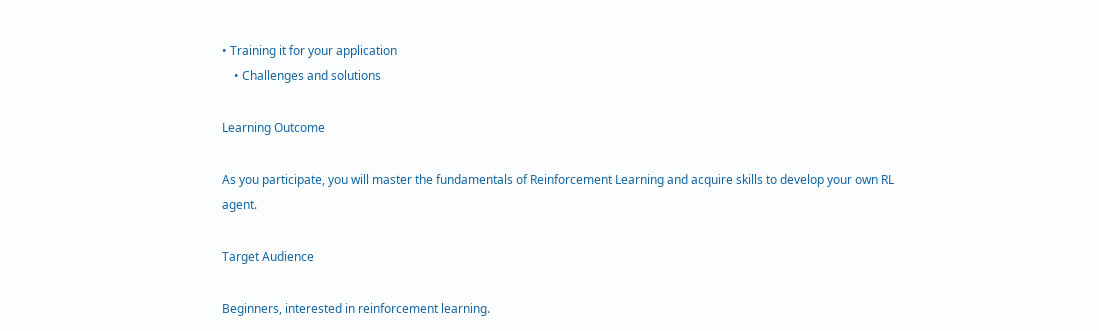• Training it for your application
    • Challenges and solutions

Learning Outcome

As you participate, you will master the fundamentals of Reinforcement Learning and acquire skills to develop your own RL agent.

Target Audience

Beginners, interested in reinforcement learning.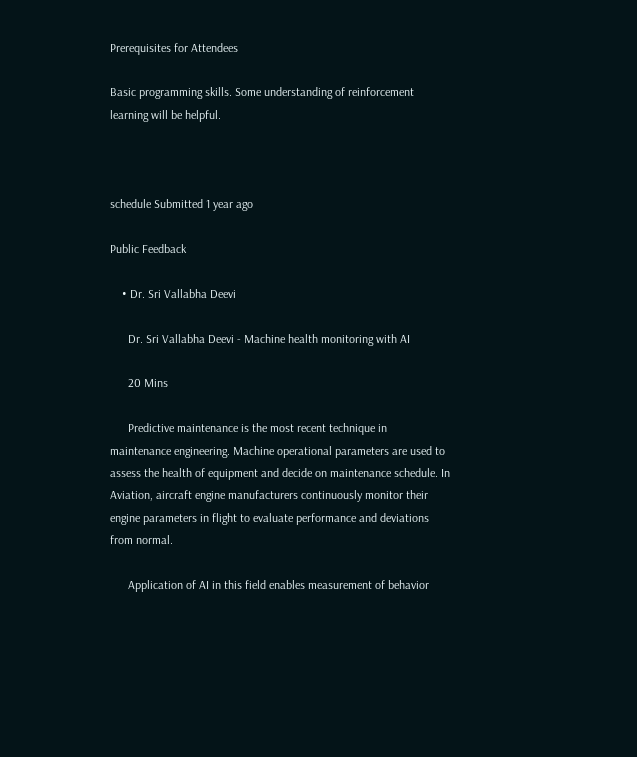Prerequisites for Attendees

Basic programming skills. Some understanding of reinforcement learning will be helpful.



schedule Submitted 1 year ago

Public Feedback

    • Dr. Sri Vallabha Deevi

      Dr. Sri Vallabha Deevi - Machine health monitoring with AI

      20 Mins

      Predictive maintenance is the most recent technique in maintenance engineering. Machine operational parameters are used to assess the health of equipment and decide on maintenance schedule. In Aviation, aircraft engine manufacturers continuously monitor their engine parameters in flight to evaluate performance and deviations from normal.

      Application of AI in this field enables measurement of behavior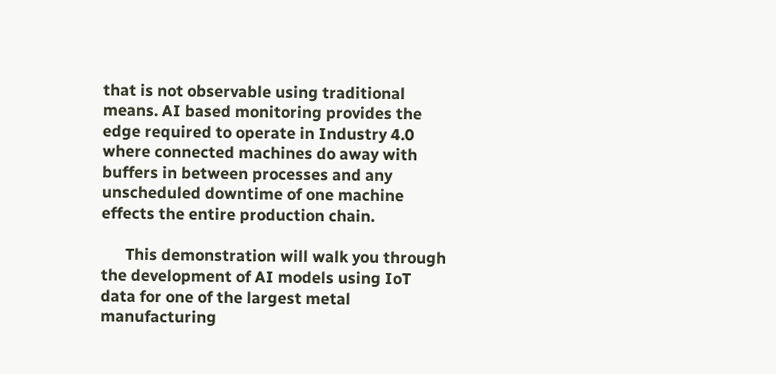that is not observable using traditional means. AI based monitoring provides the edge required to operate in Industry 4.0 where connected machines do away with buffers in between processes and any unscheduled downtime of one machine effects the entire production chain.

      This demonstration will walk you through the development of AI models using IoT data for one of the largest metal manufacturing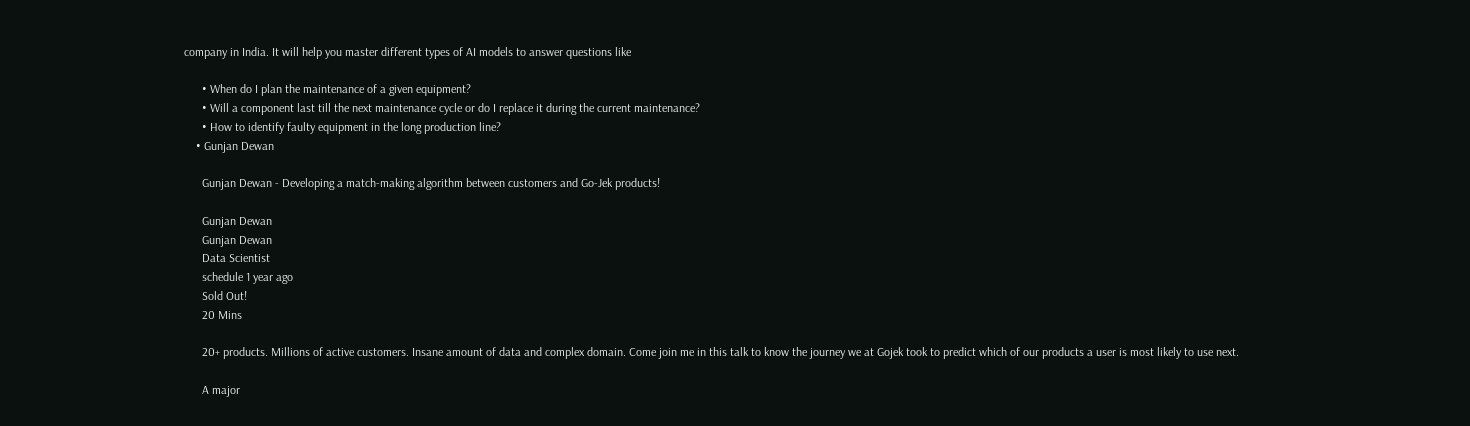company in India. It will help you master different types of AI models to answer questions like

      • When do I plan the maintenance of a given equipment?
      • Will a component last till the next maintenance cycle or do I replace it during the current maintenance?
      • How to identify faulty equipment in the long production line?
    • Gunjan Dewan

      Gunjan Dewan - Developing a match-making algorithm between customers and Go-Jek products!

      Gunjan Dewan
      Gunjan Dewan
      Data Scientist
      schedule 1 year ago
      Sold Out!
      20 Mins

      20+ products. Millions of active customers. Insane amount of data and complex domain. Come join me in this talk to know the journey we at Gojek took to predict which of our products a user is most likely to use next.

      A major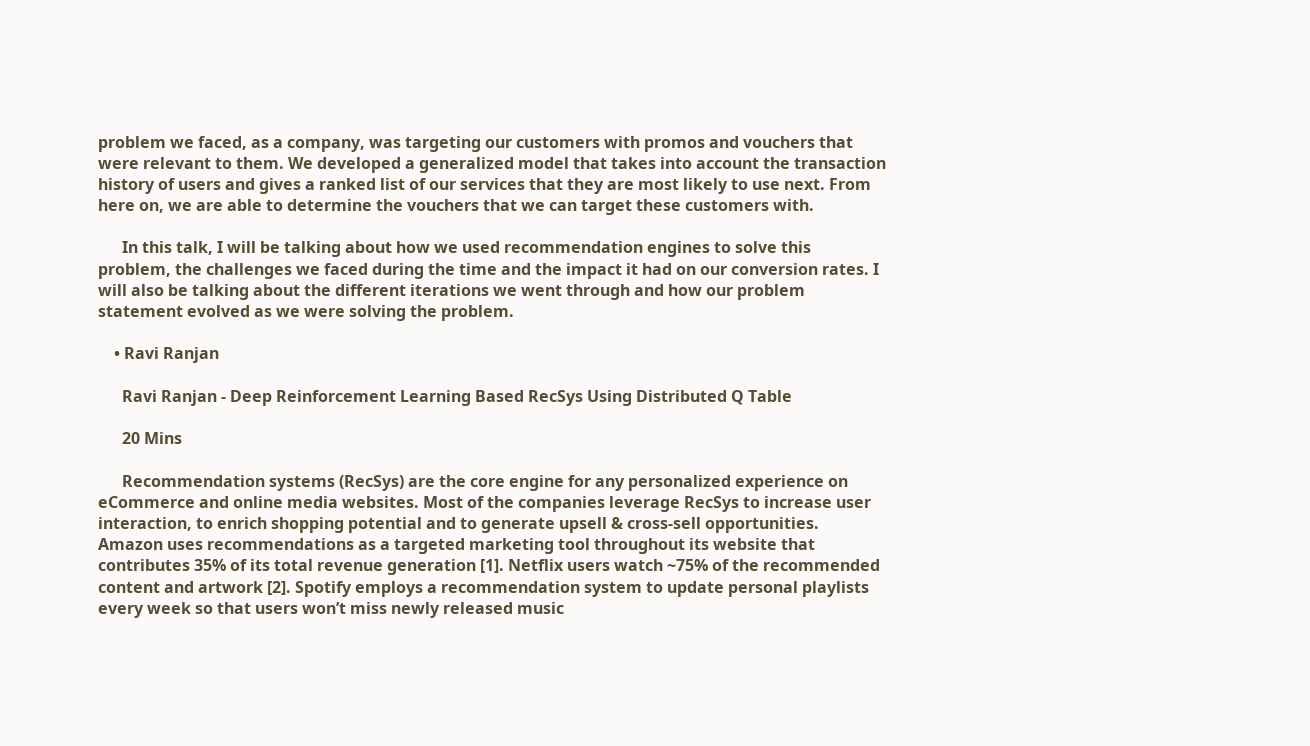problem we faced, as a company, was targeting our customers with promos and vouchers that were relevant to them. We developed a generalized model that takes into account the transaction history of users and gives a ranked list of our services that they are most likely to use next. From here on, we are able to determine the vouchers that we can target these customers with.

      In this talk, I will be talking about how we used recommendation engines to solve this problem, the challenges we faced during the time and the impact it had on our conversion rates. I will also be talking about the different iterations we went through and how our problem statement evolved as we were solving the problem.

    • Ravi Ranjan

      Ravi Ranjan - Deep Reinforcement Learning Based RecSys Using Distributed Q Table

      20 Mins

      Recommendation systems (RecSys) are the core engine for any personalized experience on eCommerce and online media websites. Most of the companies leverage RecSys to increase user interaction, to enrich shopping potential and to generate upsell & cross-sell opportunities. Amazon uses recommendations as a targeted marketing tool throughout its website that contributes 35% of its total revenue generation [1]. Netflix users watch ~75% of the recommended content and artwork [2]. Spotify employs a recommendation system to update personal playlists every week so that users won’t miss newly released music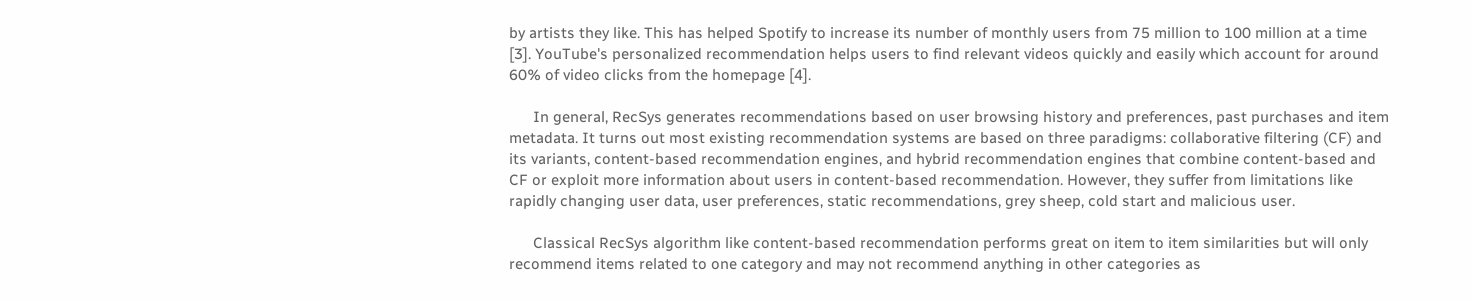by artists they like. This has helped Spotify to increase its number of monthly users from 75 million to 100 million at a time [3]. YouTube's personalized recommendation helps users to find relevant videos quickly and easily which account for around 60% of video clicks from the homepage [4].

      In general, RecSys generates recommendations based on user browsing history and preferences, past purchases and item metadata. It turns out most existing recommendation systems are based on three paradigms: collaborative filtering (CF) and its variants, content-based recommendation engines, and hybrid recommendation engines that combine content-based and CF or exploit more information about users in content-based recommendation. However, they suffer from limitations like rapidly changing user data, user preferences, static recommendations, grey sheep, cold start and malicious user.

      Classical RecSys algorithm like content-based recommendation performs great on item to item similarities but will only recommend items related to one category and may not recommend anything in other categories as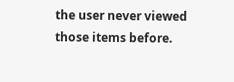the user never viewed those items before.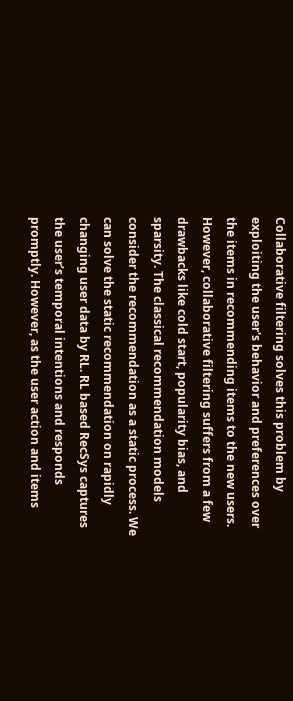Collaborative filtering solves this problem by exploiting the user's behavior and preferences over the items in recommending items to the new users. However, collaborative filtering suffers from a few drawbacks like cold start, popularity bias, and sparsity. The classical recommendation models consider the recommendation as a static process. We can solve the static recommendation on rapidly changing user data by RL. RL based RecSys captures the user’s temporal intentions and responds promptly. However, as the user action and items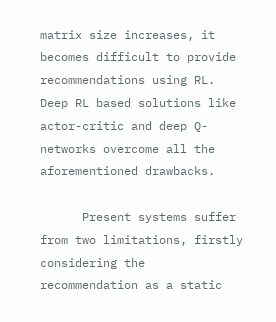matrix size increases, it becomes difficult to provide recommendations using RL. Deep RL based solutions like actor-critic and deep Q-networks overcome all the aforementioned drawbacks.

      Present systems suffer from two limitations, firstly considering the recommendation as a static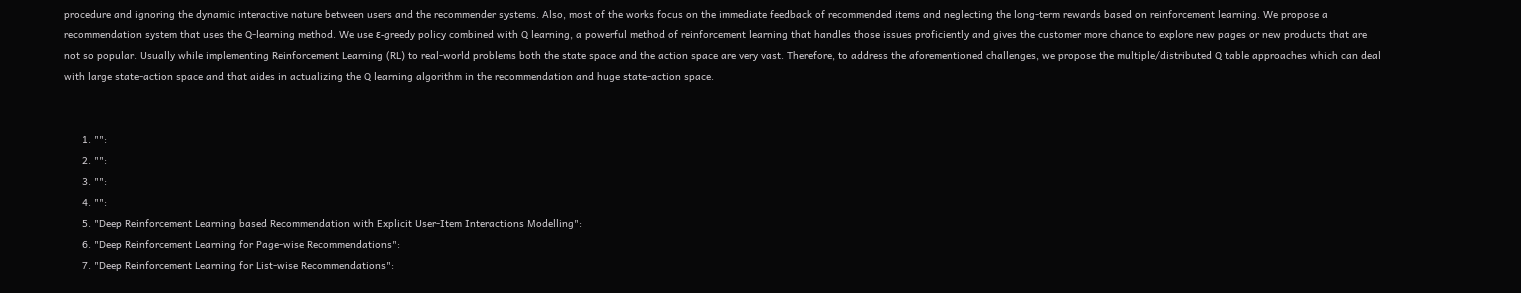procedure and ignoring the dynamic interactive nature between users and the recommender systems. Also, most of the works focus on the immediate feedback of recommended items and neglecting the long-term rewards based on reinforcement learning. We propose a recommendation system that uses the Q-learning method. We use ε-greedy policy combined with Q learning, a powerful method of reinforcement learning that handles those issues proficiently and gives the customer more chance to explore new pages or new products that are not so popular. Usually while implementing Reinforcement Learning (RL) to real-world problems both the state space and the action space are very vast. Therefore, to address the aforementioned challenges, we propose the multiple/distributed Q table approaches which can deal with large state-action space and that aides in actualizing the Q learning algorithm in the recommendation and huge state-action space.


      1. "":
      2. "":
      3. "":
      4. "":
      5. "Deep Reinforcement Learning based Recommendation with Explicit User-Item Interactions Modelling":
      6. "Deep Reinforcement Learning for Page-wise Recommendations":
      7. "Deep Reinforcement Learning for List-wise Recommendations":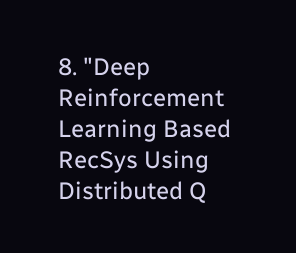8. "Deep Reinforcement Learning Based RecSys Using Distributed Q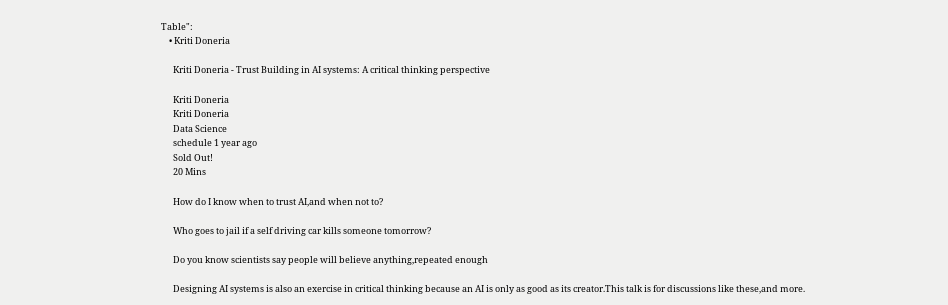Table":
    • Kriti Doneria

      Kriti Doneria - Trust Building in AI systems: A critical thinking perspective

      Kriti Doneria
      Kriti Doneria
      Data Science
      schedule 1 year ago
      Sold Out!
      20 Mins

      How do I know when to trust AI,and when not to?

      Who goes to jail if a self driving car kills someone tomorrow?

      Do you know scientists say people will believe anything,repeated enough

      Designing AI systems is also an exercise in critical thinking because an AI is only as good as its creator.This talk is for discussions like these,and more.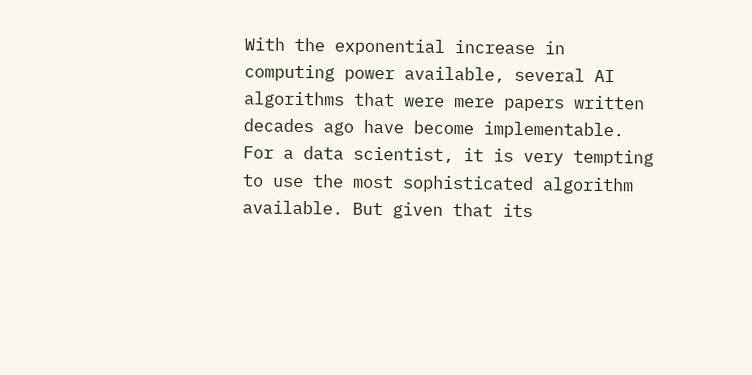With the exponential increase in computing power available, several AI algorithms that were mere papers written decades ago have become implementable. For a data scientist, it is very tempting to use the most sophisticated algorithm available. But given that its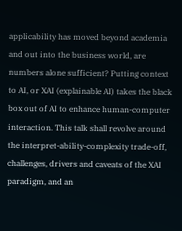applicability has moved beyond academia and out into the business world, are numbers alone sufficient? Putting context to AI, or XAI (explainable AI) takes the black box out of AI to enhance human-computer interaction. This talk shall revolve around the interpret-ability-complexity trade-off, challenges, drivers and caveats of the XAI paradigm, and an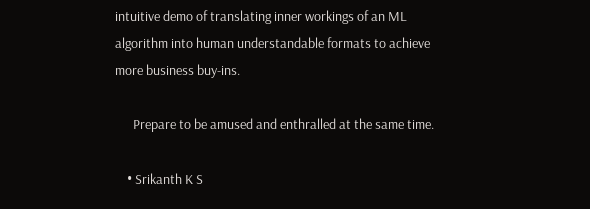intuitive demo of translating inner workings of an ML algorithm into human understandable formats to achieve more business buy-ins.

      Prepare to be amused and enthralled at the same time.

    • Srikanth K S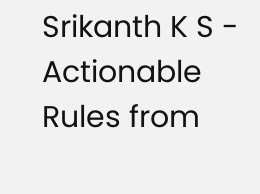Srikanth K S - Actionable Rules from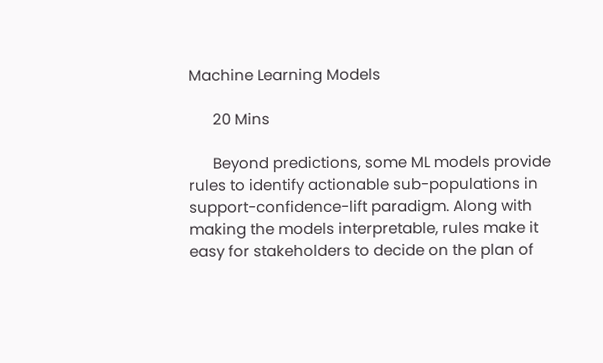Machine Learning Models

      20 Mins

      Beyond predictions, some ML models provide rules to identify actionable sub-populations in support-confidence-lift paradigm. Along with making the models interpretable, rules make it easy for stakeholders to decide on the plan of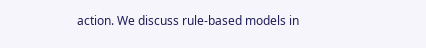action. We discuss rule-based models in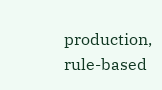production, rule-based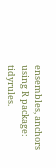ensembles, anchors using R package: tidyrules.